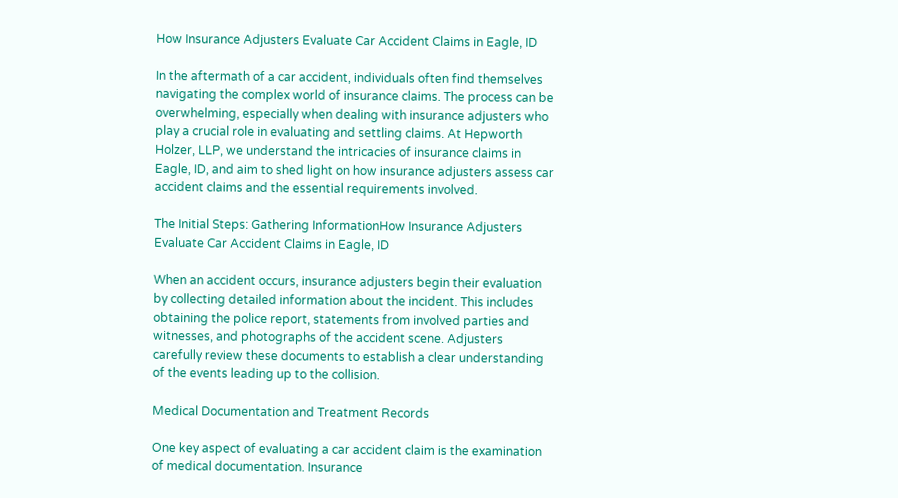How Insurance Adjusters Evaluate Car Accident Claims in Eagle, ID

In the aftermath of a car accident, individuals often find themselves navigating the complex world of insurance claims. The process can be overwhelming, especially when dealing with insurance adjusters who play a crucial role in evaluating and settling claims. At Hepworth Holzer, LLP, we understand the intricacies of insurance claims in Eagle, ID, and aim to shed light on how insurance adjusters assess car accident claims and the essential requirements involved.

The Initial Steps: Gathering InformationHow Insurance Adjusters Evaluate Car Accident Claims in Eagle, ID

When an accident occurs, insurance adjusters begin their evaluation by collecting detailed information about the incident. This includes obtaining the police report, statements from involved parties and witnesses, and photographs of the accident scene. Adjusters carefully review these documents to establish a clear understanding of the events leading up to the collision.

Medical Documentation and Treatment Records

One key aspect of evaluating a car accident claim is the examination of medical documentation. Insurance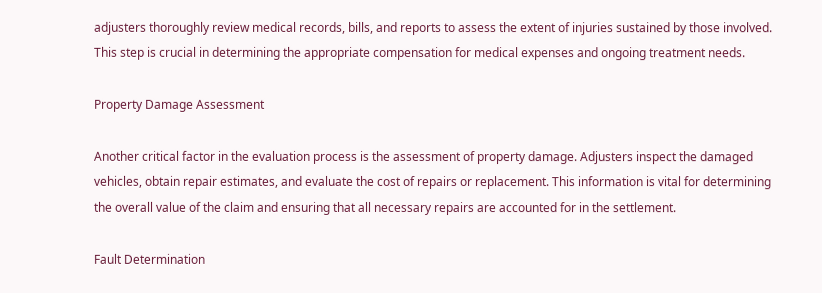adjusters thoroughly review medical records, bills, and reports to assess the extent of injuries sustained by those involved. This step is crucial in determining the appropriate compensation for medical expenses and ongoing treatment needs.

Property Damage Assessment

Another critical factor in the evaluation process is the assessment of property damage. Adjusters inspect the damaged vehicles, obtain repair estimates, and evaluate the cost of repairs or replacement. This information is vital for determining the overall value of the claim and ensuring that all necessary repairs are accounted for in the settlement.

Fault Determination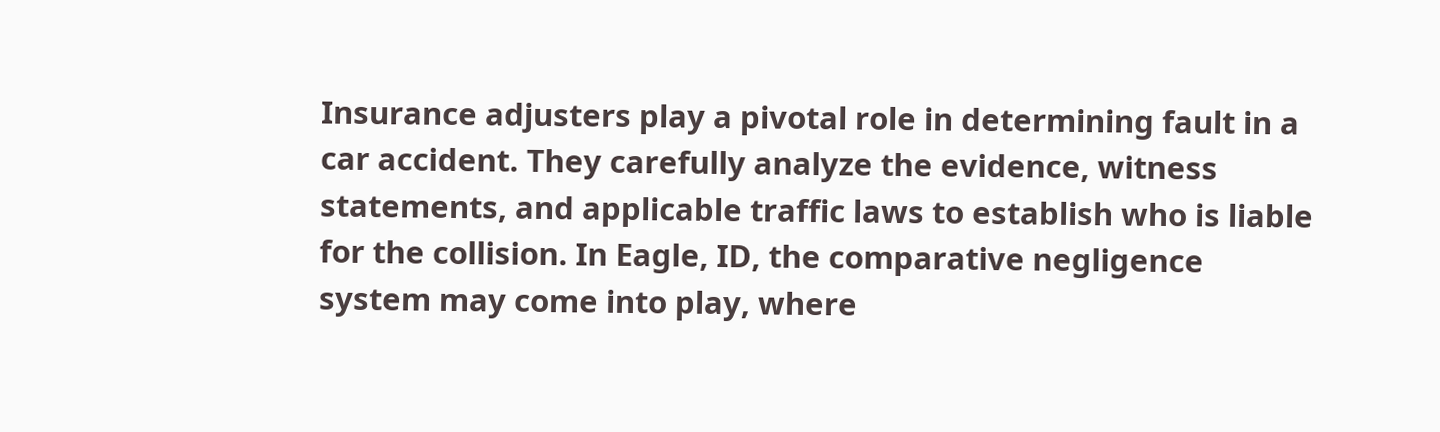Insurance adjusters play a pivotal role in determining fault in a car accident. They carefully analyze the evidence, witness statements, and applicable traffic laws to establish who is liable for the collision. In Eagle, ID, the comparative negligence system may come into play, where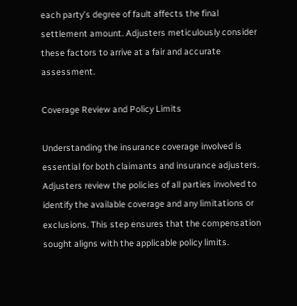each party’s degree of fault affects the final settlement amount. Adjusters meticulously consider these factors to arrive at a fair and accurate assessment.

Coverage Review and Policy Limits

Understanding the insurance coverage involved is essential for both claimants and insurance adjusters. Adjusters review the policies of all parties involved to identify the available coverage and any limitations or exclusions. This step ensures that the compensation sought aligns with the applicable policy limits.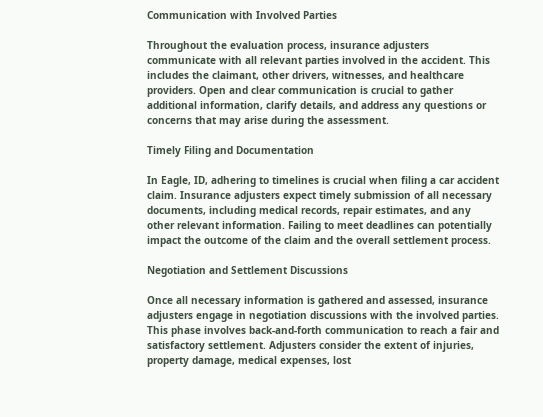Communication with Involved Parties

Throughout the evaluation process, insurance adjusters communicate with all relevant parties involved in the accident. This includes the claimant, other drivers, witnesses, and healthcare providers. Open and clear communication is crucial to gather additional information, clarify details, and address any questions or concerns that may arise during the assessment.

Timely Filing and Documentation

In Eagle, ID, adhering to timelines is crucial when filing a car accident claim. Insurance adjusters expect timely submission of all necessary documents, including medical records, repair estimates, and any other relevant information. Failing to meet deadlines can potentially impact the outcome of the claim and the overall settlement process.

Negotiation and Settlement Discussions

Once all necessary information is gathered and assessed, insurance adjusters engage in negotiation discussions with the involved parties. This phase involves back-and-forth communication to reach a fair and satisfactory settlement. Adjusters consider the extent of injuries, property damage, medical expenses, lost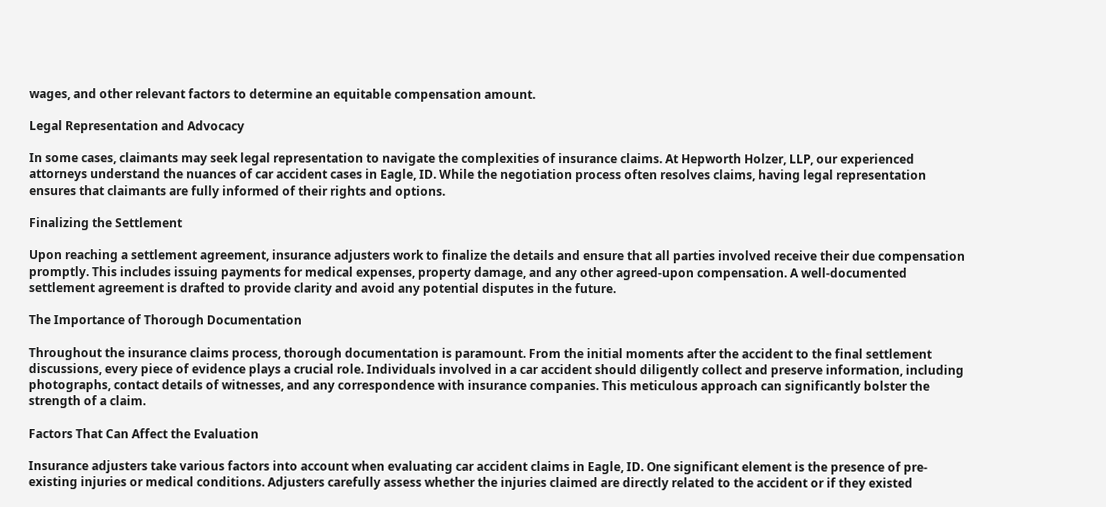wages, and other relevant factors to determine an equitable compensation amount.

Legal Representation and Advocacy

In some cases, claimants may seek legal representation to navigate the complexities of insurance claims. At Hepworth Holzer, LLP, our experienced attorneys understand the nuances of car accident cases in Eagle, ID. While the negotiation process often resolves claims, having legal representation ensures that claimants are fully informed of their rights and options.

Finalizing the Settlement

Upon reaching a settlement agreement, insurance adjusters work to finalize the details and ensure that all parties involved receive their due compensation promptly. This includes issuing payments for medical expenses, property damage, and any other agreed-upon compensation. A well-documented settlement agreement is drafted to provide clarity and avoid any potential disputes in the future.

The Importance of Thorough Documentation

Throughout the insurance claims process, thorough documentation is paramount. From the initial moments after the accident to the final settlement discussions, every piece of evidence plays a crucial role. Individuals involved in a car accident should diligently collect and preserve information, including photographs, contact details of witnesses, and any correspondence with insurance companies. This meticulous approach can significantly bolster the strength of a claim.

Factors That Can Affect the Evaluation

Insurance adjusters take various factors into account when evaluating car accident claims in Eagle, ID. One significant element is the presence of pre-existing injuries or medical conditions. Adjusters carefully assess whether the injuries claimed are directly related to the accident or if they existed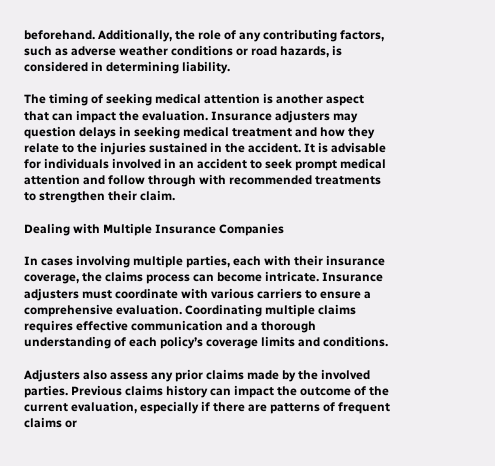beforehand. Additionally, the role of any contributing factors, such as adverse weather conditions or road hazards, is considered in determining liability.

The timing of seeking medical attention is another aspect that can impact the evaluation. Insurance adjusters may question delays in seeking medical treatment and how they relate to the injuries sustained in the accident. It is advisable for individuals involved in an accident to seek prompt medical attention and follow through with recommended treatments to strengthen their claim.

Dealing with Multiple Insurance Companies

In cases involving multiple parties, each with their insurance coverage, the claims process can become intricate. Insurance adjusters must coordinate with various carriers to ensure a comprehensive evaluation. Coordinating multiple claims requires effective communication and a thorough understanding of each policy’s coverage limits and conditions.

Adjusters also assess any prior claims made by the involved parties. Previous claims history can impact the outcome of the current evaluation, especially if there are patterns of frequent claims or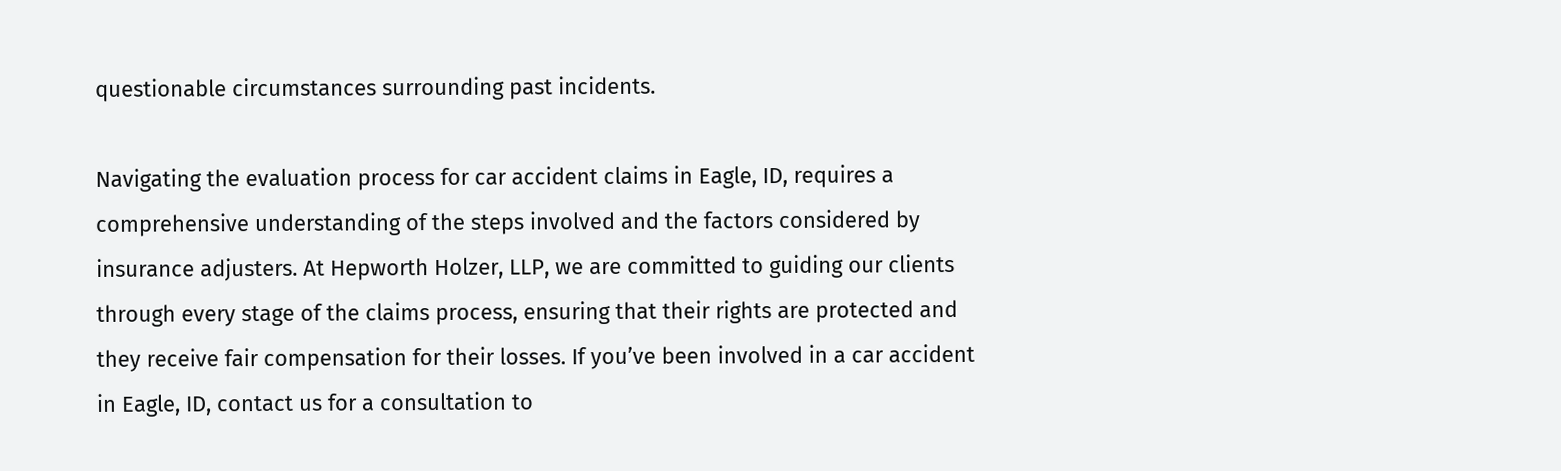questionable circumstances surrounding past incidents.

Navigating the evaluation process for car accident claims in Eagle, ID, requires a comprehensive understanding of the steps involved and the factors considered by insurance adjusters. At Hepworth Holzer, LLP, we are committed to guiding our clients through every stage of the claims process, ensuring that their rights are protected and they receive fair compensation for their losses. If you’ve been involved in a car accident in Eagle, ID, contact us for a consultation to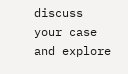discuss your case and explore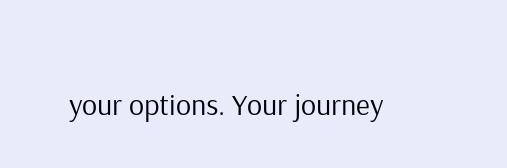your options. Your journey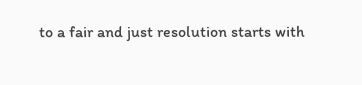to a fair and just resolution starts with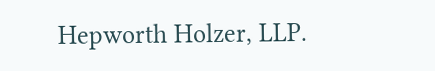Hepworth Holzer, LLP.